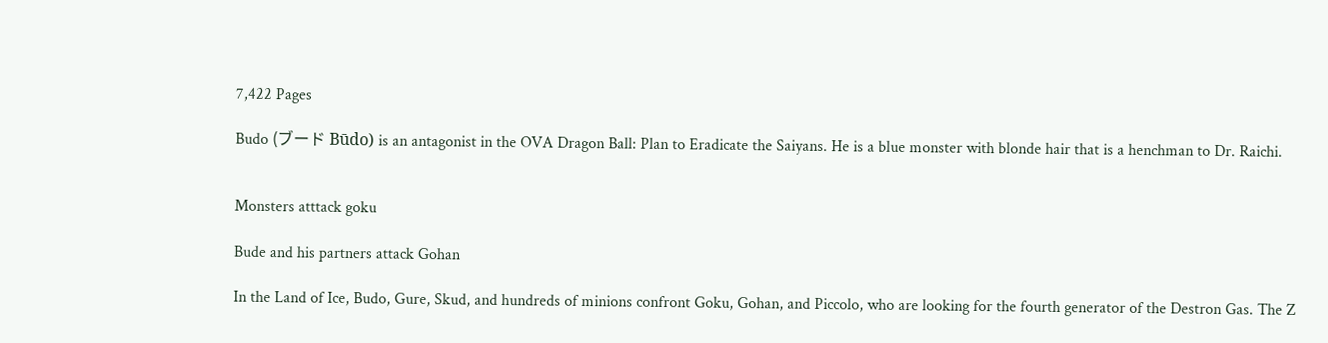7,422 Pages

Budo (ブード Būdo) is an antagonist in the OVA Dragon Ball: Plan to Eradicate the Saiyans. He is a blue monster with blonde hair that is a henchman to Dr. Raichi.


Monsters atttack goku

Bude and his partners attack Gohan

In the Land of Ice, Budo, Gure, Skud, and hundreds of minions confront Goku, Gohan, and Piccolo, who are looking for the fourth generator of the Destron Gas. The Z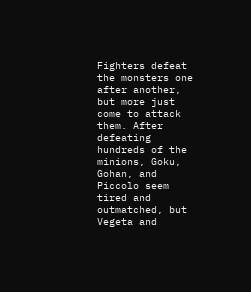Fighters defeat the monsters one after another, but more just come to attack them. After defeating hundreds of the minions, Goku, Gohan, and Piccolo seem tired and outmatched, but Vegeta and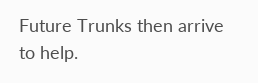Future Trunks then arrive to help.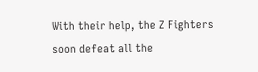With their help, the Z Fighters soon defeat all the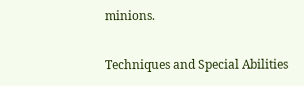minions.

Techniques and Special Abilities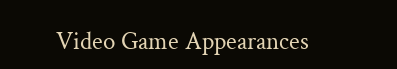Video Game Appearances